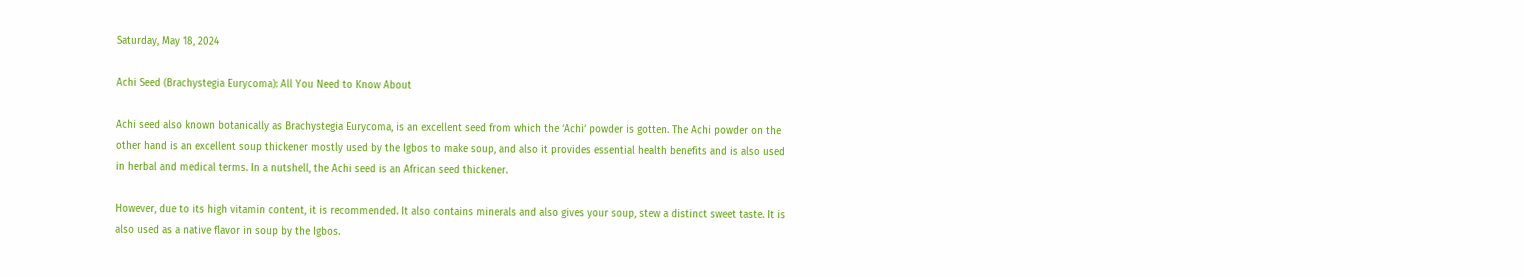Saturday, May 18, 2024

Achi Seed (Brachystegia Eurycoma): All You Need to Know About

Achi seed also known botanically as Brachystegia Eurycoma, is an excellent seed from which the ‘Achi’ powder is gotten. The Achi powder on the other hand is an excellent soup thickener mostly used by the Igbos to make soup, and also it provides essential health benefits and is also used in herbal and medical terms. In a nutshell, the Achi seed is an African seed thickener.

However, due to its high vitamin content, it is recommended. It also contains minerals and also gives your soup, stew a distinct sweet taste. It is also used as a native flavor in soup by the Igbos.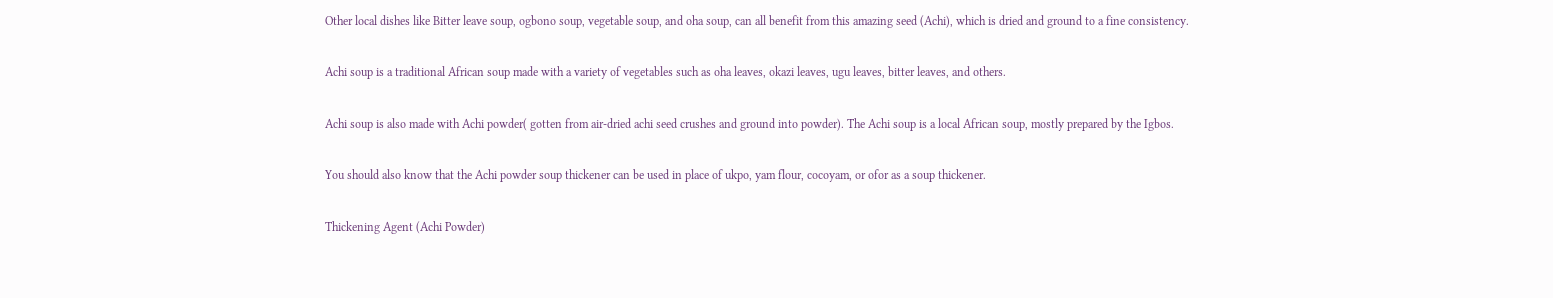Other local dishes like Bitter leave soup, ogbono soup, vegetable soup, and oha soup, can all benefit from this amazing seed (Achi), which is dried and ground to a fine consistency.

Achi soup is a traditional African soup made with a variety of vegetables such as oha leaves, okazi leaves, ugu leaves, bitter leaves, and others.

Achi soup is also made with Achi powder( gotten from air-dried achi seed crushes and ground into powder). The Achi soup is a local African soup, mostly prepared by the Igbos.

You should also know that the Achi powder soup thickener can be used in place of ukpo, yam flour, cocoyam, or ofor as a soup thickener.

Thickening Agent (Achi Powder)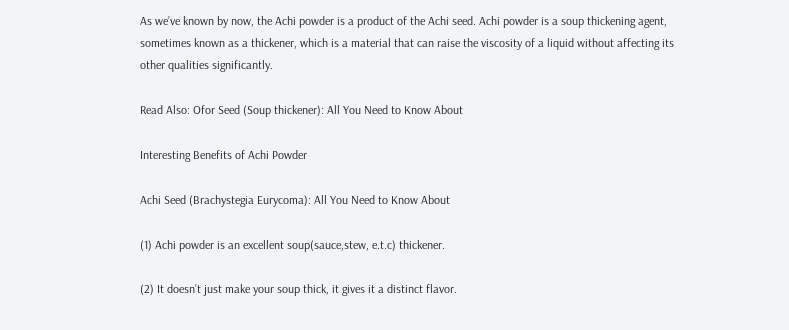As we’ve known by now, the Achi powder is a product of the Achi seed. Achi powder is a soup thickening agent, sometimes known as a thickener, which is a material that can raise the viscosity of a liquid without affecting its other qualities significantly.

Read Also: Ofor Seed (Soup thickener): All You Need to Know About

Interesting Benefits of Achi Powder

Achi Seed (Brachystegia Eurycoma): All You Need to Know About

(1) Achi powder is an excellent soup(sauce,stew, e.t.c) thickener.

(2) It doesn’t just make your soup thick, it gives it a distinct flavor.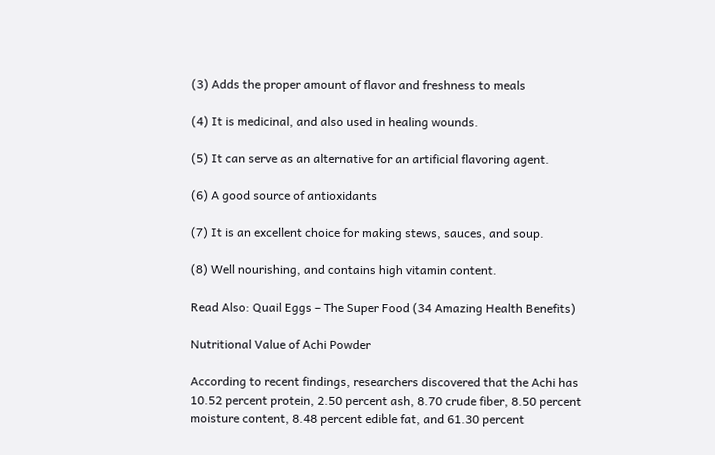(3) Adds the proper amount of flavor and freshness to meals

(4) It is medicinal, and also used in healing wounds.

(5) It can serve as an alternative for an artificial flavoring agent.

(6) A good source of antioxidants

(7) It is an excellent choice for making stews, sauces, and soup.

(8) Well nourishing, and contains high vitamin content.

Read Also: Quail Eggs – The Super Food (34 Amazing Health Benefits)

Nutritional Value of Achi Powder

According to recent findings, researchers discovered that the Achi has 10.52 percent protein, 2.50 percent ash, 8.70 crude fiber, 8.50 percent moisture content, 8.48 percent edible fat, and 61.30 percent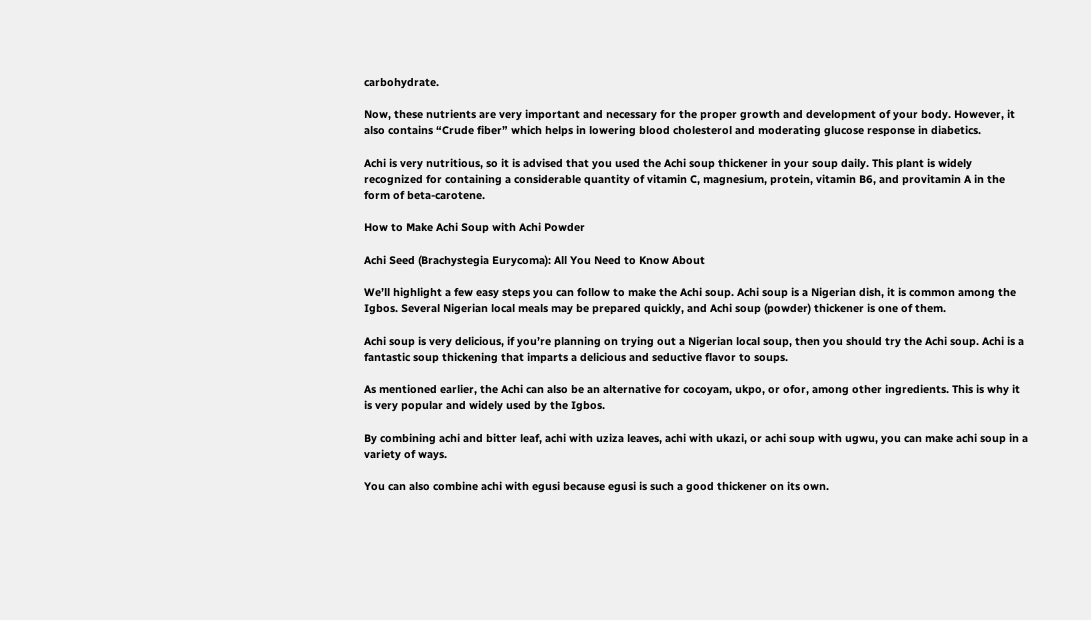carbohydrate.

Now, these nutrients are very important and necessary for the proper growth and development of your body. However, it also contains “Crude fiber” which helps in lowering blood cholesterol and moderating glucose response in diabetics.

Achi is very nutritious, so it is advised that you used the Achi soup thickener in your soup daily. This plant is widely recognized for containing a considerable quantity of vitamin C, magnesium, protein, vitamin B6, and provitamin A in the form of beta-carotene.

How to Make Achi Soup with Achi Powder

Achi Seed (Brachystegia Eurycoma): All You Need to Know About

We’ll highlight a few easy steps you can follow to make the Achi soup. Achi soup is a Nigerian dish, it is common among the Igbos. Several Nigerian local meals may be prepared quickly, and Achi soup (powder) thickener is one of them.

Achi soup is very delicious, if you’re planning on trying out a Nigerian local soup, then you should try the Achi soup. Achi is a fantastic soup thickening that imparts a delicious and seductive flavor to soups.

As mentioned earlier, the Achi can also be an alternative for cocoyam, ukpo, or ofor, among other ingredients. This is why it is very popular and widely used by the Igbos.

By combining achi and bitter leaf, achi with uziza leaves, achi with ukazi, or achi soup with ugwu, you can make achi soup in a variety of ways.

You can also combine achi with egusi because egusi is such a good thickener on its own.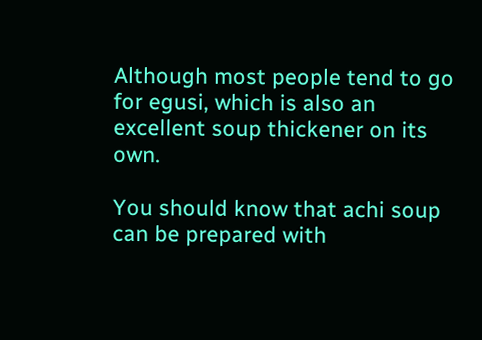Although most people tend to go for egusi, which is also an excellent soup thickener on its own.

You should know that achi soup can be prepared with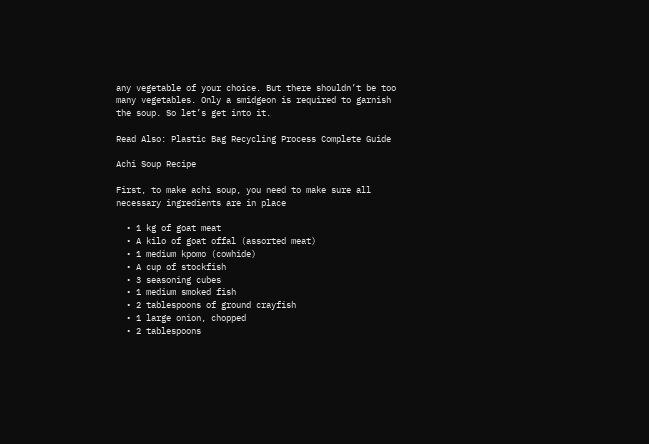any vegetable of your choice. But there shouldn’t be too many vegetables. Only a smidgeon is required to garnish the soup. So let’s get into it.

Read Also: Plastic Bag Recycling Process Complete Guide

Achi Soup Recipe

First, to make achi soup, you need to make sure all necessary ingredients are in place

  • 1 kg of goat meat
  • A kilo of goat offal (assorted meat)
  • 1 medium kpomo (cowhide)
  • A cup of stockfish
  • 3 seasoning cubes
  • 1 medium smoked fish
  • 2 tablespoons of ground crayfish
  • 1 large onion, chopped
  • 2 tablespoons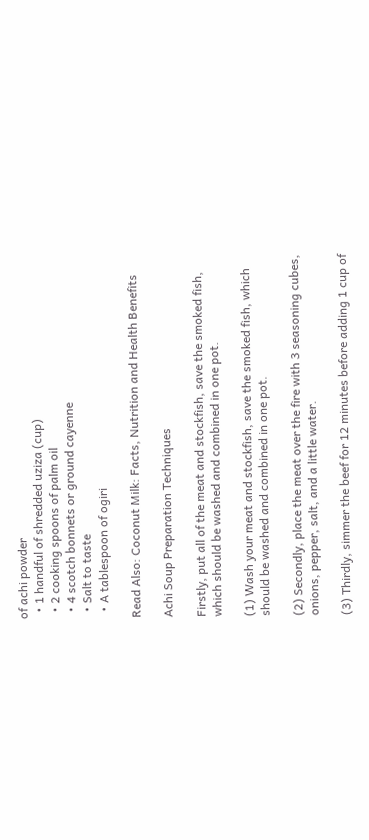of achi powder
  • 1 handful of shredded uziza (cup)
  • 2 cooking spoons of palm oil
  • 4 scotch bonnets or ground cayenne
  • Salt to taste
  • A tablespoon of ogiri

Read Also: Coconut Milk: Facts, Nutrition and Health Benefits

Achi Soup Preparation Techniques

Firstly, put all of the meat and stockfish, save the smoked fish, which should be washed and combined in one pot.

(1) Wash your meat and stockfish, save the smoked fish, which should be washed and combined in one pot.

(2) Secondly, place the meat over the fire with 3 seasoning cubes, onions, pepper, salt, and a little water.

(3) Thirdly, simmer the beef for 12 minutes before adding 1 cup of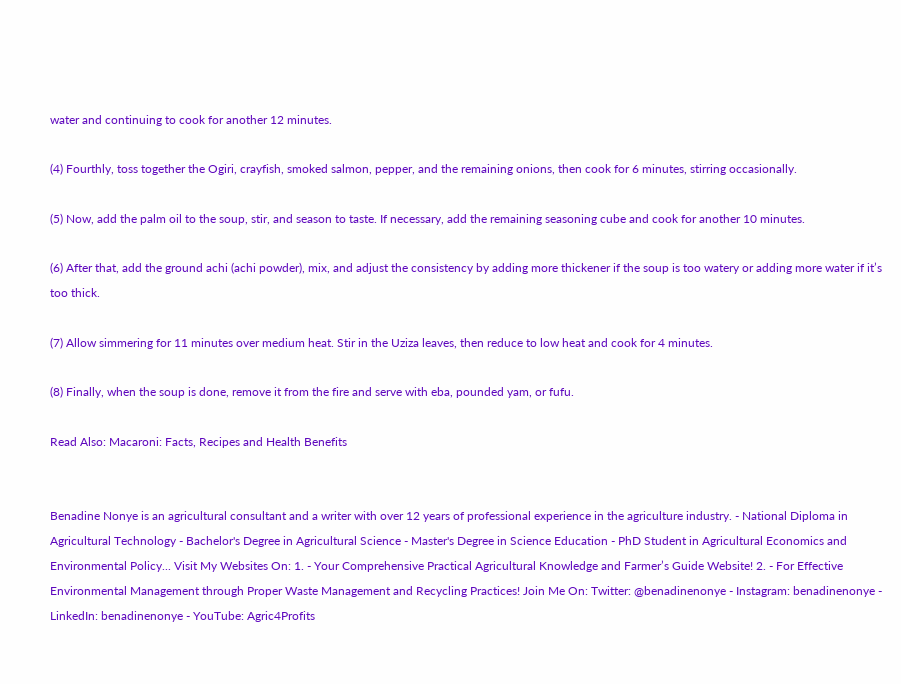water and continuing to cook for another 12 minutes.

(4) Fourthly, toss together the Ogiri, crayfish, smoked salmon, pepper, and the remaining onions, then cook for 6 minutes, stirring occasionally.

(5) Now, add the palm oil to the soup, stir, and season to taste. If necessary, add the remaining seasoning cube and cook for another 10 minutes.

(6) After that, add the ground achi (achi powder), mix, and adjust the consistency by adding more thickener if the soup is too watery or adding more water if it’s too thick.

(7) Allow simmering for 11 minutes over medium heat. Stir in the Uziza leaves, then reduce to low heat and cook for 4 minutes.

(8) Finally, when the soup is done, remove it from the fire and serve with eba, pounded yam, or fufu.

Read Also: Macaroni: Facts, Recipes and Health Benefits


Benadine Nonye is an agricultural consultant and a writer with over 12 years of professional experience in the agriculture industry. - National Diploma in Agricultural Technology - Bachelor's Degree in Agricultural Science - Master's Degree in Science Education - PhD Student in Agricultural Economics and Environmental Policy... Visit My Websites On: 1. - Your Comprehensive Practical Agricultural Knowledge and Farmer’s Guide Website! 2. - For Effective Environmental Management through Proper Waste Management and Recycling Practices! Join Me On: Twitter: @benadinenonye - Instagram: benadinenonye - LinkedIn: benadinenonye - YouTube: Agric4Profits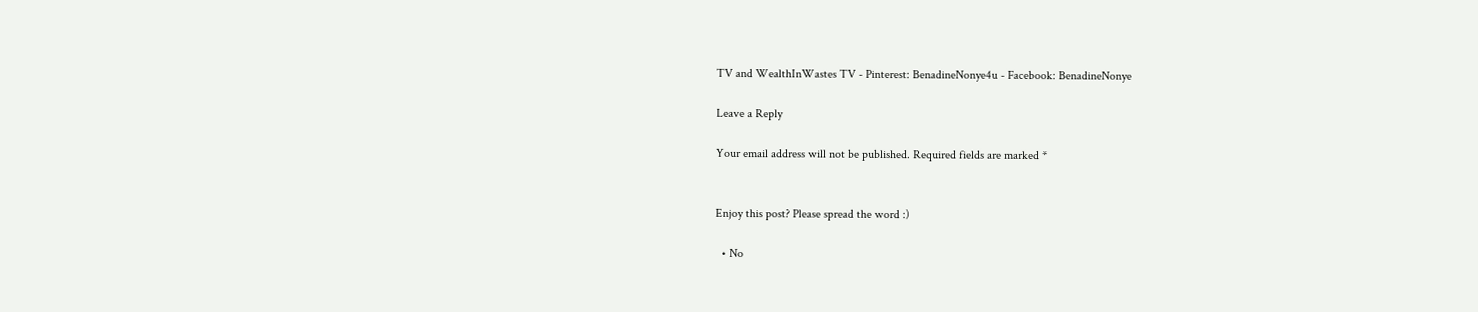TV and WealthInWastes TV - Pinterest: BenadineNonye4u - Facebook: BenadineNonye

Leave a Reply

Your email address will not be published. Required fields are marked *


Enjoy this post? Please spread the word :)

  • No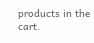products in the cart.